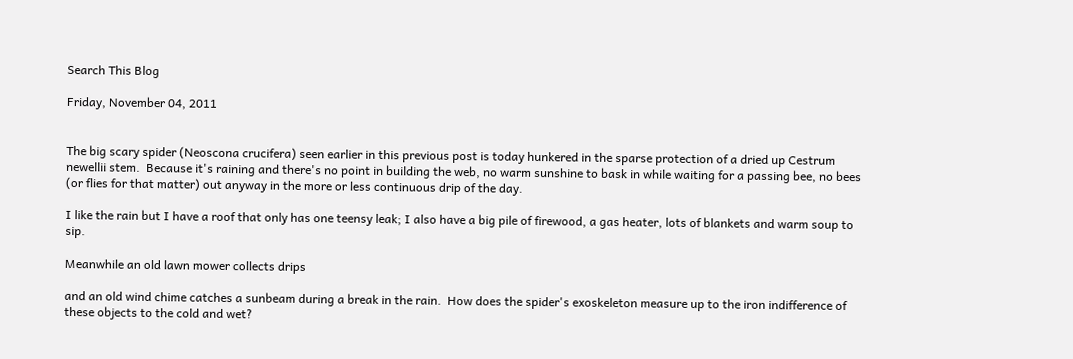Search This Blog

Friday, November 04, 2011


The big scary spider (Neoscona crucifera) seen earlier in this previous post is today hunkered in the sparse protection of a dried up Cestrum newellii stem.  Because it's raining and there's no point in building the web, no warm sunshine to bask in while waiting for a passing bee, no bees (or flies for that matter) out anyway in the more or less continuous drip of the day.

I like the rain but I have a roof that only has one teensy leak; I also have a big pile of firewood, a gas heater, lots of blankets and warm soup to sip.

Meanwhile an old lawn mower collects drips

and an old wind chime catches a sunbeam during a break in the rain.  How does the spider's exoskeleton measure up to the iron indifference of these objects to the cold and wet?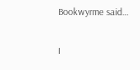Bookwyrme said...

I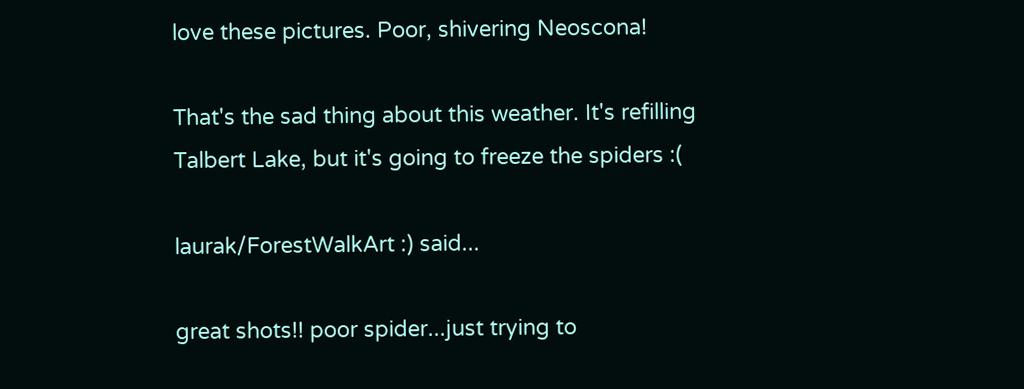love these pictures. Poor, shivering Neoscona!

That's the sad thing about this weather. It's refilling Talbert Lake, but it's going to freeze the spiders :(

laurak/ForestWalkArt :) said...

great shots!! poor spider...just trying to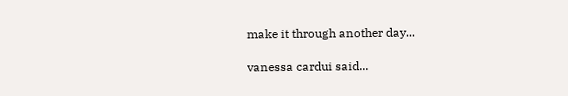make it through another day...

vanessa cardui said...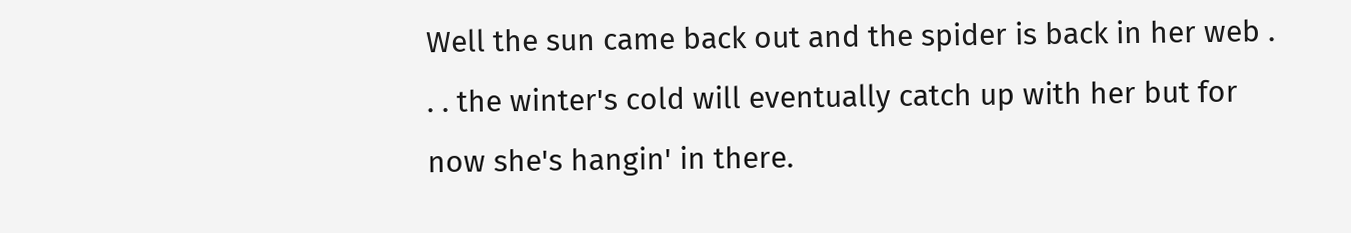Well the sun came back out and the spider is back in her web . . . the winter's cold will eventually catch up with her but for now she's hangin' in there.